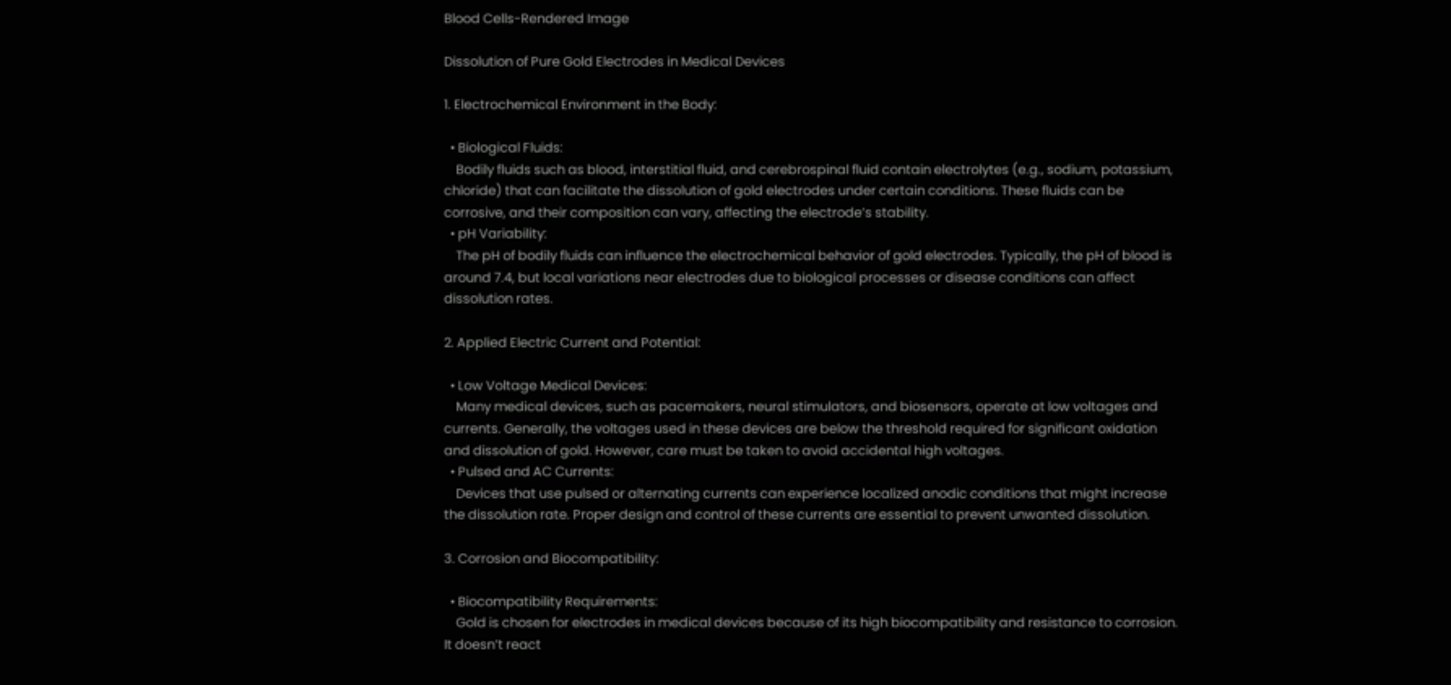Blood Cells-Rendered Image

Dissolution of Pure Gold Electrodes in Medical Devices

1. Electrochemical Environment in the Body:

  • Biological Fluids:
    Bodily fluids such as blood, interstitial fluid, and cerebrospinal fluid contain electrolytes (e.g., sodium, potassium, chloride) that can facilitate the dissolution of gold electrodes under certain conditions. These fluids can be corrosive, and their composition can vary, affecting the electrode’s stability.
  • pH Variability:
    The pH of bodily fluids can influence the electrochemical behavior of gold electrodes. Typically, the pH of blood is around 7.4, but local variations near electrodes due to biological processes or disease conditions can affect dissolution rates.

2. Applied Electric Current and Potential:

  • Low Voltage Medical Devices:
    Many medical devices, such as pacemakers, neural stimulators, and biosensors, operate at low voltages and currents. Generally, the voltages used in these devices are below the threshold required for significant oxidation and dissolution of gold. However, care must be taken to avoid accidental high voltages.
  • Pulsed and AC Currents:
    Devices that use pulsed or alternating currents can experience localized anodic conditions that might increase the dissolution rate. Proper design and control of these currents are essential to prevent unwanted dissolution.

3. Corrosion and Biocompatibility:

  • Biocompatibility Requirements:
    Gold is chosen for electrodes in medical devices because of its high biocompatibility and resistance to corrosion. It doesn’t react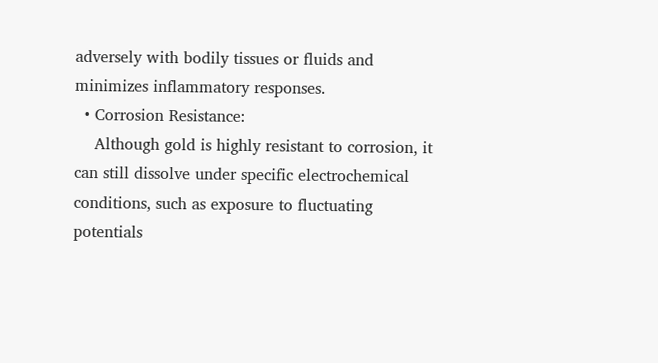adversely with bodily tissues or fluids and minimizes inflammatory responses.
  • Corrosion Resistance:
    Although gold is highly resistant to corrosion, it can still dissolve under specific electrochemical conditions, such as exposure to fluctuating potentials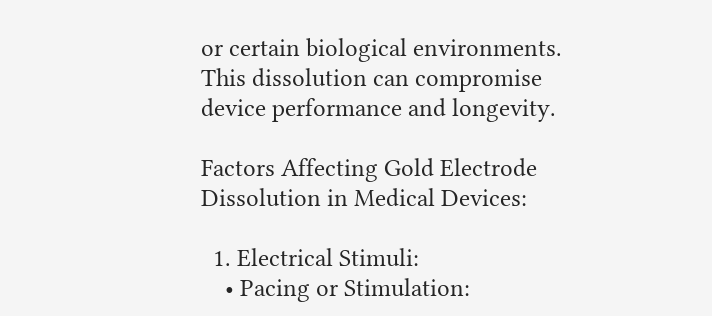or certain biological environments. This dissolution can compromise device performance and longevity.

Factors Affecting Gold Electrode Dissolution in Medical Devices:

  1. Electrical Stimuli:
    • Pacing or Stimulation: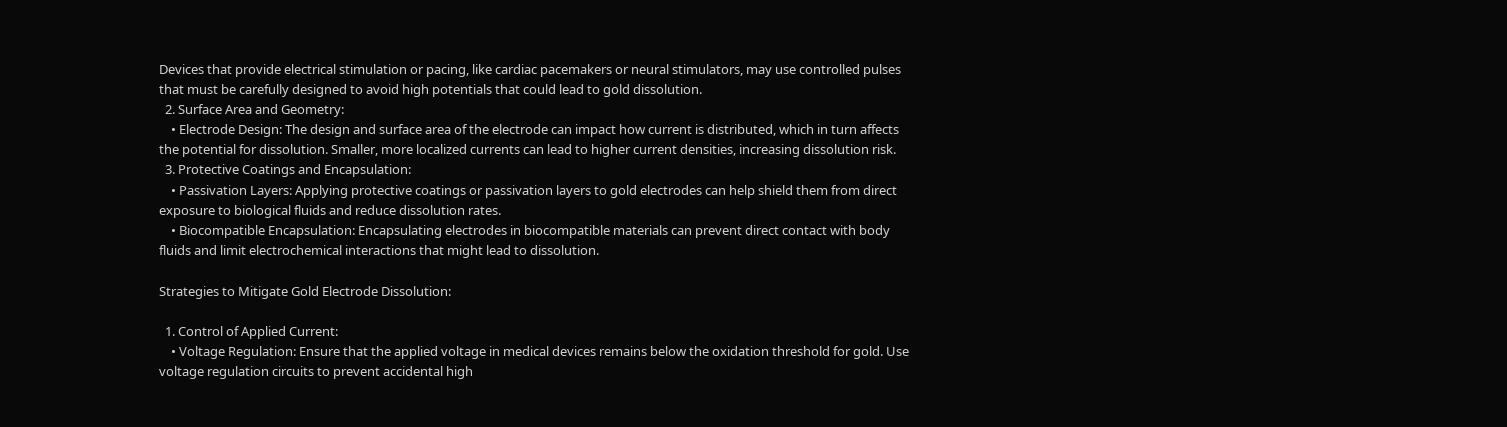Devices that provide electrical stimulation or pacing, like cardiac pacemakers or neural stimulators, may use controlled pulses that must be carefully designed to avoid high potentials that could lead to gold dissolution.
  2. Surface Area and Geometry:
    • Electrode Design: The design and surface area of the electrode can impact how current is distributed, which in turn affects the potential for dissolution. Smaller, more localized currents can lead to higher current densities, increasing dissolution risk.
  3. Protective Coatings and Encapsulation:
    • Passivation Layers: Applying protective coatings or passivation layers to gold electrodes can help shield them from direct exposure to biological fluids and reduce dissolution rates.
    • Biocompatible Encapsulation: Encapsulating electrodes in biocompatible materials can prevent direct contact with body fluids and limit electrochemical interactions that might lead to dissolution.

Strategies to Mitigate Gold Electrode Dissolution:

  1. Control of Applied Current:
    • Voltage Regulation: Ensure that the applied voltage in medical devices remains below the oxidation threshold for gold. Use voltage regulation circuits to prevent accidental high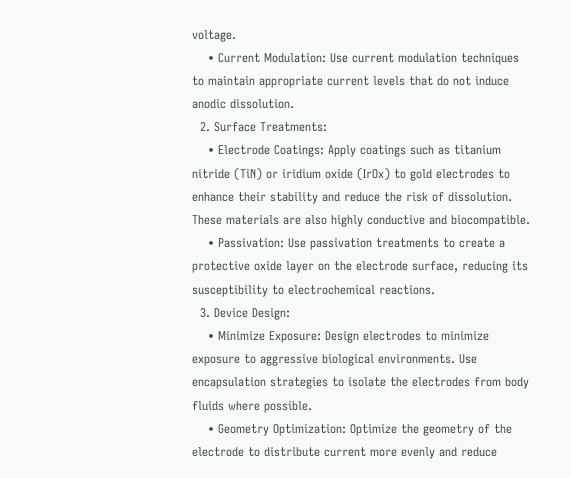voltage.
    • Current Modulation: Use current modulation techniques to maintain appropriate current levels that do not induce anodic dissolution.
  2. Surface Treatments:
    • Electrode Coatings: Apply coatings such as titanium nitride (TiN) or iridium oxide (IrOx) to gold electrodes to enhance their stability and reduce the risk of dissolution. These materials are also highly conductive and biocompatible.
    • Passivation: Use passivation treatments to create a protective oxide layer on the electrode surface, reducing its susceptibility to electrochemical reactions.
  3. Device Design:
    • Minimize Exposure: Design electrodes to minimize exposure to aggressive biological environments. Use encapsulation strategies to isolate the electrodes from body fluids where possible.
    • Geometry Optimization: Optimize the geometry of the electrode to distribute current more evenly and reduce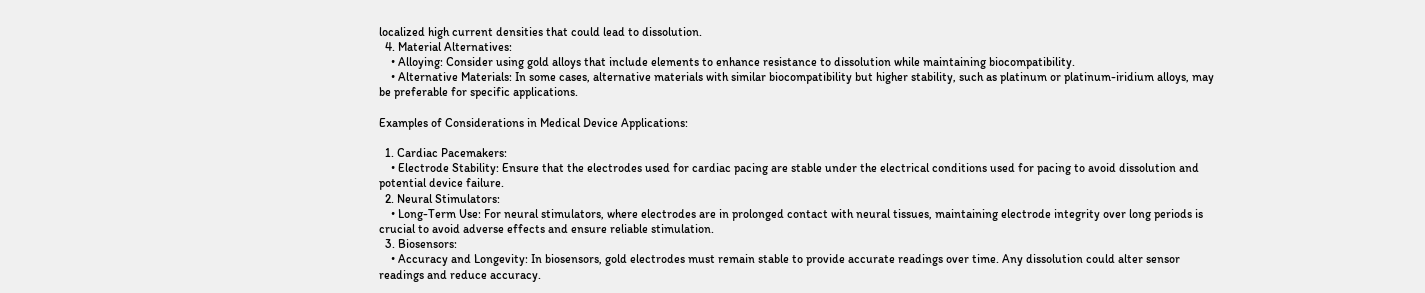localized high current densities that could lead to dissolution.
  4. Material Alternatives:
    • Alloying: Consider using gold alloys that include elements to enhance resistance to dissolution while maintaining biocompatibility.
    • Alternative Materials: In some cases, alternative materials with similar biocompatibility but higher stability, such as platinum or platinum-iridium alloys, may be preferable for specific applications.

Examples of Considerations in Medical Device Applications:

  1. Cardiac Pacemakers:
    • Electrode Stability: Ensure that the electrodes used for cardiac pacing are stable under the electrical conditions used for pacing to avoid dissolution and potential device failure.
  2. Neural Stimulators:
    • Long-Term Use: For neural stimulators, where electrodes are in prolonged contact with neural tissues, maintaining electrode integrity over long periods is crucial to avoid adverse effects and ensure reliable stimulation.
  3. Biosensors:
    • Accuracy and Longevity: In biosensors, gold electrodes must remain stable to provide accurate readings over time. Any dissolution could alter sensor readings and reduce accuracy.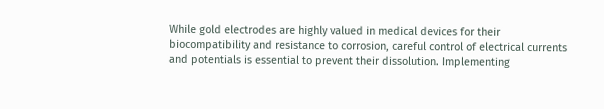While gold electrodes are highly valued in medical devices for their biocompatibility and resistance to corrosion, careful control of electrical currents and potentials is essential to prevent their dissolution. Implementing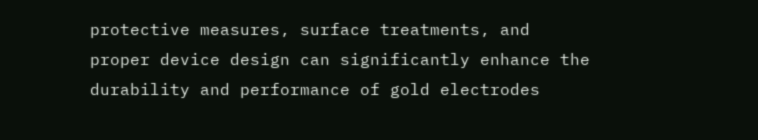protective measures, surface treatments, and proper device design can significantly enhance the durability and performance of gold electrodes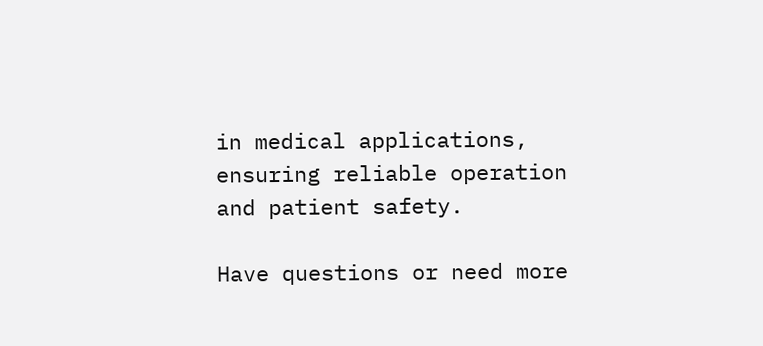in medical applications, ensuring reliable operation and patient safety.

Have questions or need more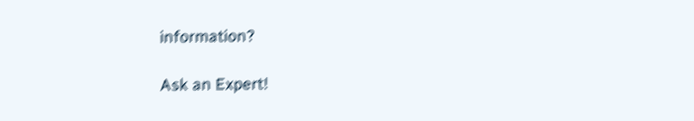information?

Ask an Expert!